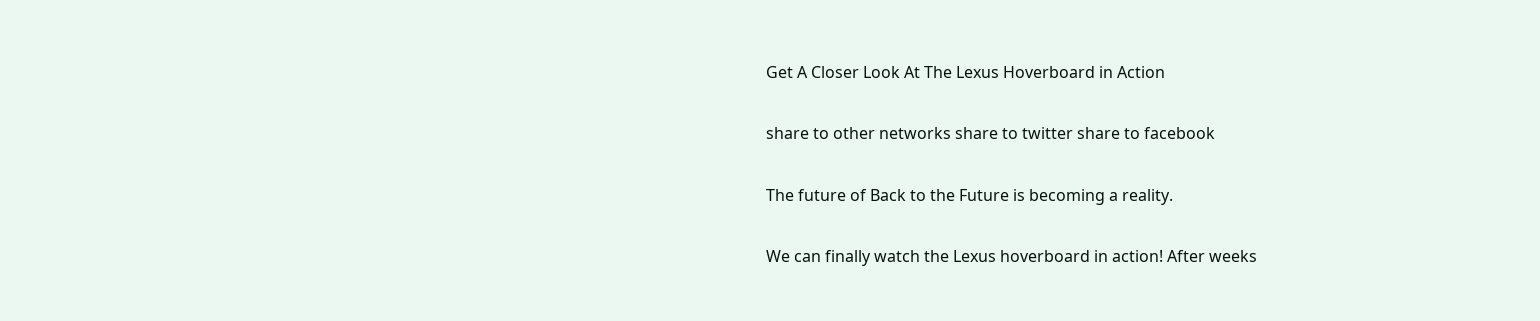Get A Closer Look At The Lexus Hoverboard in Action

share to other networks share to twitter share to facebook

The future of Back to the Future is becoming a reality.

We can finally watch the Lexus hoverboard in action! After weeks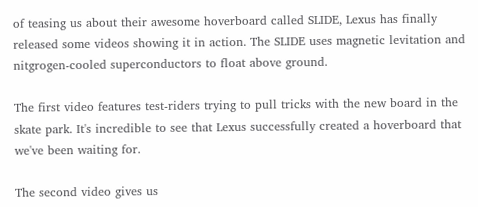of teasing us about their awesome hoverboard called SLIDE, Lexus has finally released some videos showing it in action. The SLIDE uses magnetic levitation and nitgrogen-cooled superconductors to float above ground.

The first video features test-riders trying to pull tricks with the new board in the skate park. It's incredible to see that Lexus successfully created a hoverboard that we've been waiting for.

The second video gives us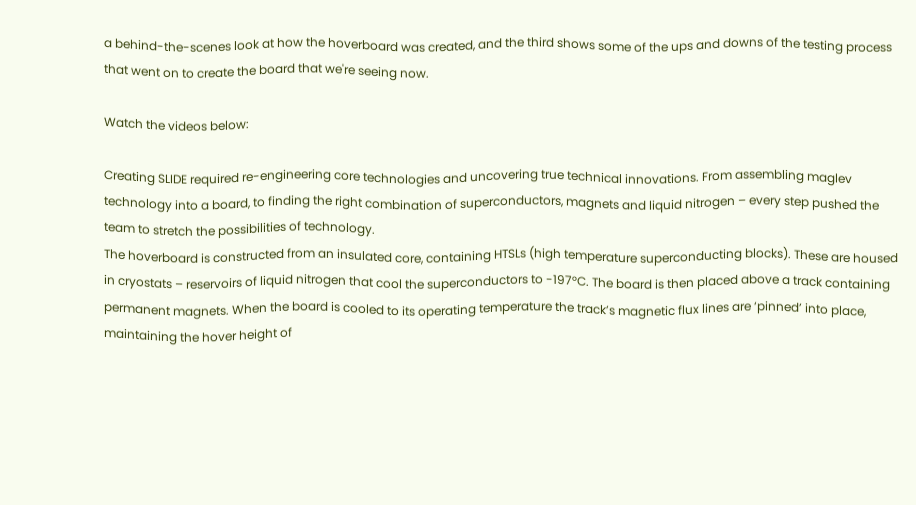a behind-the-scenes look at how the hoverboard was created, and the third shows some of the ups and downs of the testing process that went on to create the board that we're seeing now.

Watch the videos below:

Creating SLIDE required re-engineering core technologies and uncovering true technical innovations. From assembling maglev technology into a board, to finding the right combination of superconductors, magnets and liquid nitrogen – every step pushed the team to stretch the possibilities of technology.
The hoverboard is constructed from an insulated core, containing HTSLs (high temperature superconducting blocks). These are housed in cryostats – reservoirs of liquid nitrogen that cool the superconductors to -197°C. The board is then placed above a track containing permanent magnets. When the board is cooled to its operating temperature the track’s magnetic flux lines are ‘pinned’ into place, maintaining the hover height of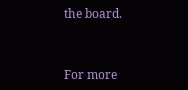the board.


For more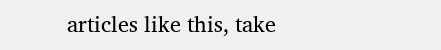articles like this, take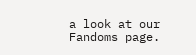a look at our Fandoms page.